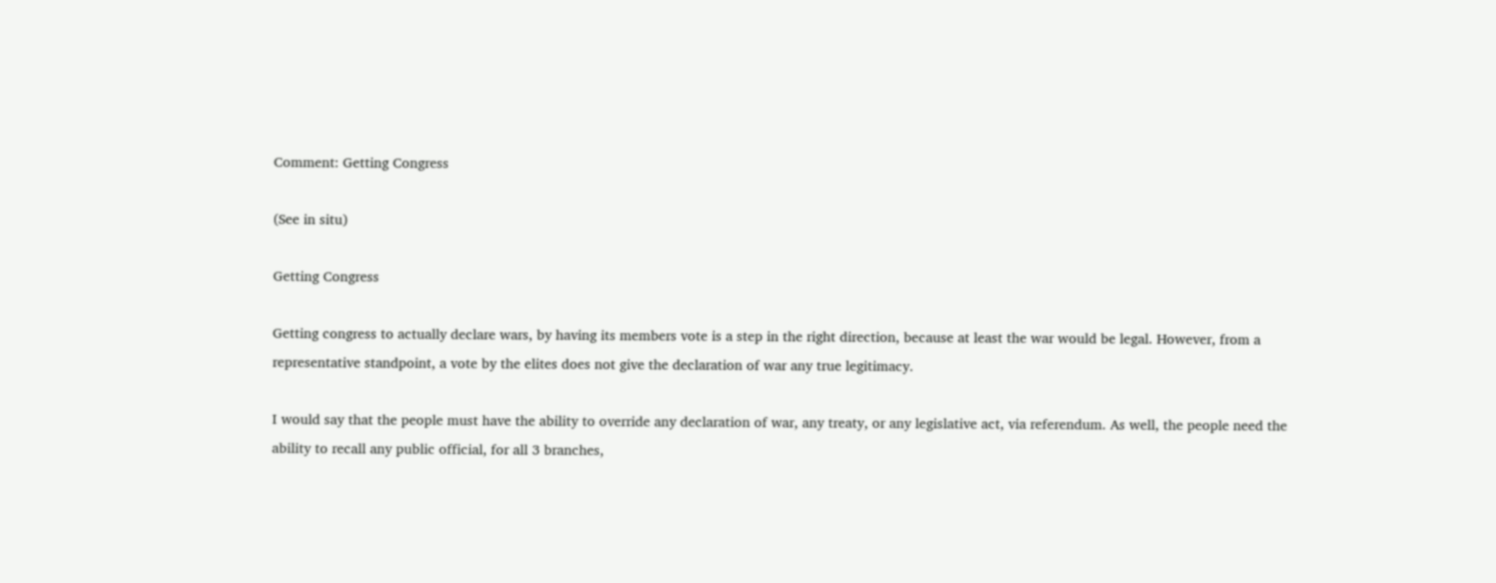Comment: Getting Congress

(See in situ)

Getting Congress

Getting congress to actually declare wars, by having its members vote is a step in the right direction, because at least the war would be legal. However, from a representative standpoint, a vote by the elites does not give the declaration of war any true legitimacy.

I would say that the people must have the ability to override any declaration of war, any treaty, or any legislative act, via referendum. As well, the people need the ability to recall any public official, for all 3 branches,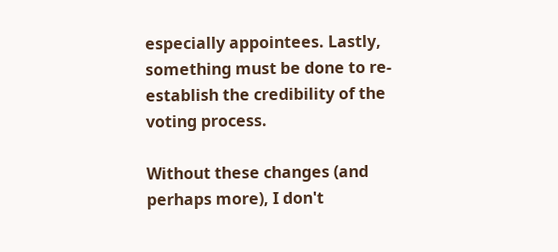especially appointees. Lastly, something must be done to re-establish the credibility of the voting process.

Without these changes (and perhaps more), I don't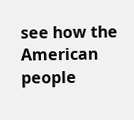see how the American people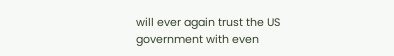will ever again trust the US government with even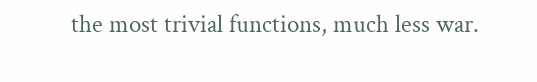the most trivial functions, much less war.